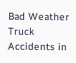Bad Weather Truck Accidents in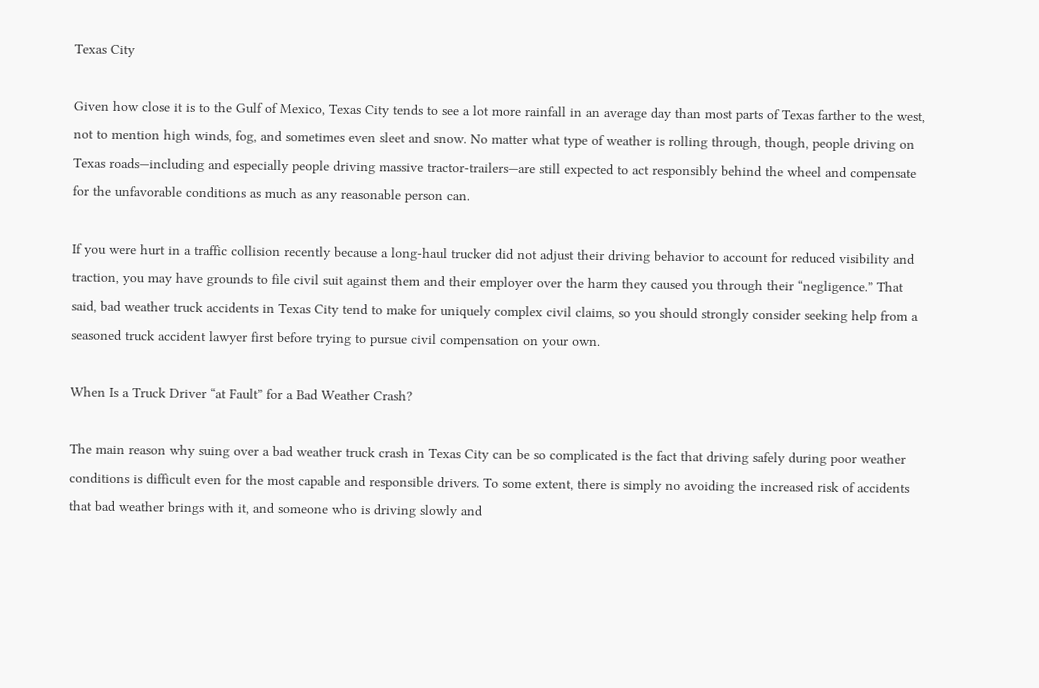Texas City

Given how close it is to the Gulf of Mexico, Texas City tends to see a lot more rainfall in an average day than most parts of Texas farther to the west, not to mention high winds, fog, and sometimes even sleet and snow. No matter what type of weather is rolling through, though, people driving on Texas roads—including and especially people driving massive tractor-trailers—are still expected to act responsibly behind the wheel and compensate for the unfavorable conditions as much as any reasonable person can.

If you were hurt in a traffic collision recently because a long-haul trucker did not adjust their driving behavior to account for reduced visibility and traction, you may have grounds to file civil suit against them and their employer over the harm they caused you through their “negligence.” That said, bad weather truck accidents in Texas City tend to make for uniquely complex civil claims, so you should strongly consider seeking help from a seasoned truck accident lawyer first before trying to pursue civil compensation on your own.

When Is a Truck Driver “at Fault” for a Bad Weather Crash?

The main reason why suing over a bad weather truck crash in Texas City can be so complicated is the fact that driving safely during poor weather conditions is difficult even for the most capable and responsible drivers. To some extent, there is simply no avoiding the increased risk of accidents that bad weather brings with it, and someone who is driving slowly and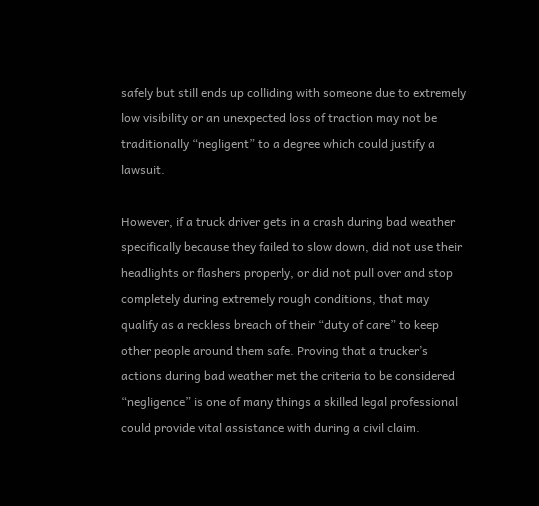safely but still ends up colliding with someone due to extremely low visibility or an unexpected loss of traction may not be traditionally “negligent” to a degree which could justify a lawsuit.

However, if a truck driver gets in a crash during bad weather specifically because they failed to slow down, did not use their headlights or flashers properly, or did not pull over and stop completely during extremely rough conditions, that may qualify as a reckless breach of their “duty of care” to keep other people around them safe. Proving that a trucker’s actions during bad weather met the criteria to be considered “negligence” is one of many things a skilled legal professional could provide vital assistance with during a civil claim.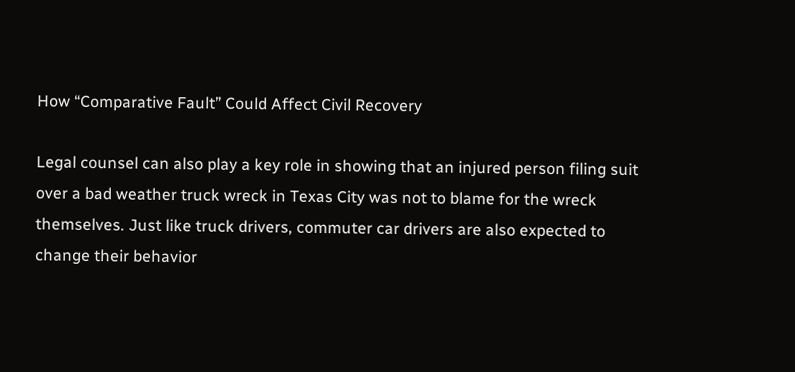How “Comparative Fault” Could Affect Civil Recovery

Legal counsel can also play a key role in showing that an injured person filing suit over a bad weather truck wreck in Texas City was not to blame for the wreck themselves. Just like truck drivers, commuter car drivers are also expected to change their behavior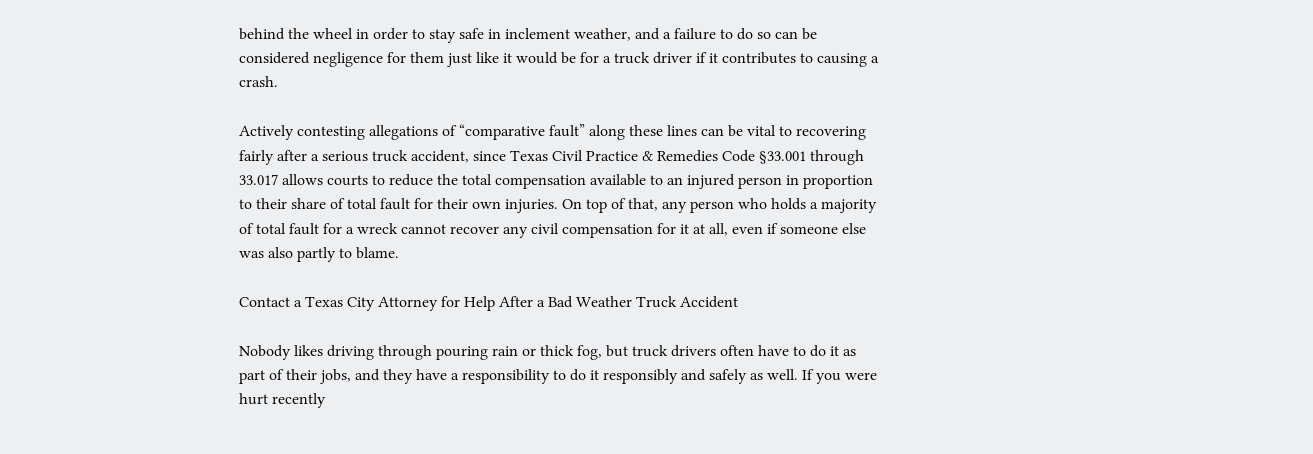behind the wheel in order to stay safe in inclement weather, and a failure to do so can be considered negligence for them just like it would be for a truck driver if it contributes to causing a crash.

Actively contesting allegations of “comparative fault” along these lines can be vital to recovering fairly after a serious truck accident, since Texas Civil Practice & Remedies Code §33.001 through 33.017 allows courts to reduce the total compensation available to an injured person in proportion to their share of total fault for their own injuries. On top of that, any person who holds a majority of total fault for a wreck cannot recover any civil compensation for it at all, even if someone else was also partly to blame.

Contact a Texas City Attorney for Help After a Bad Weather Truck Accident

Nobody likes driving through pouring rain or thick fog, but truck drivers often have to do it as part of their jobs, and they have a responsibility to do it responsibly and safely as well. If you were hurt recently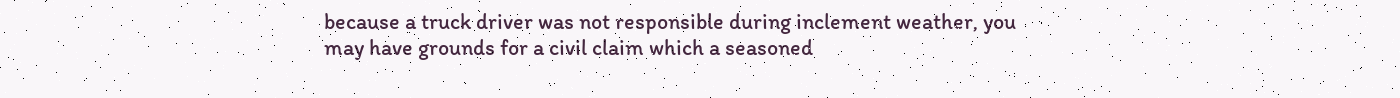because a truck driver was not responsible during inclement weather, you may have grounds for a civil claim which a seasoned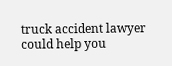truck accident lawyer could help you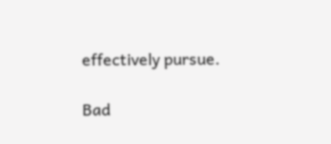effectively pursue.

Bad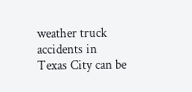weather truck accidents in Texas City can be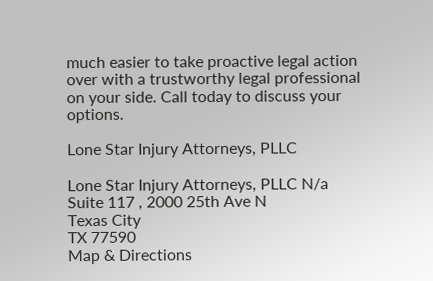much easier to take proactive legal action over with a trustworthy legal professional on your side. Call today to discuss your options.

Lone Star Injury Attorneys, PLLC

Lone Star Injury Attorneys, PLLC N/a
Suite 117 , 2000 25th Ave N
Texas City
TX 77590
Map & Directions